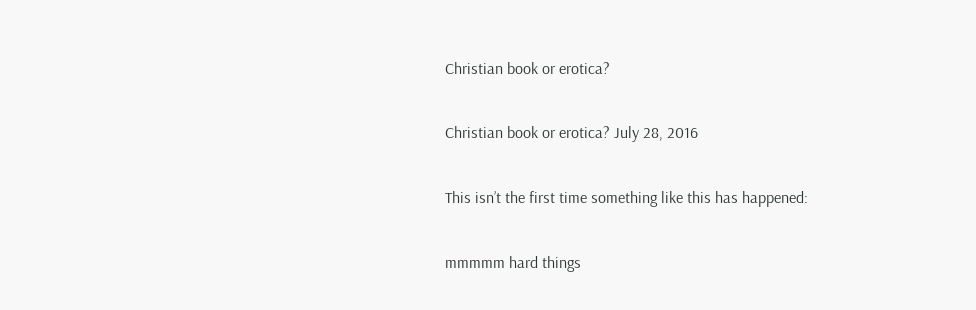Christian book or erotica?

Christian book or erotica? July 28, 2016

This isn’t the first time something like this has happened:

mmmmm hard things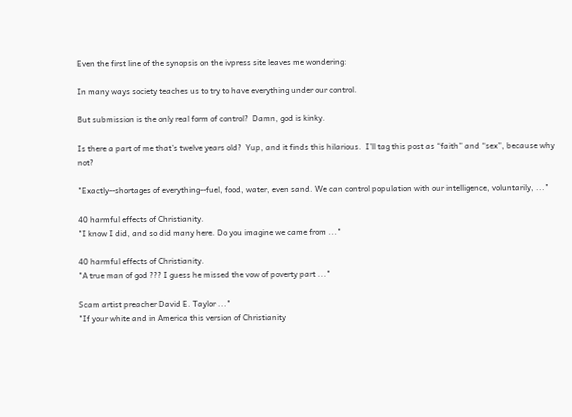Even the first line of the synopsis on the ivpress site leaves me wondering:

In many ways society teaches us to try to have everything under our control.

But submission is the only real form of control?  Damn, god is kinky.

Is there a part of me that’s twelve years old?  Yup, and it finds this hilarious.  I’ll tag this post as “faith” and “sex”, because why not?

"Exactly--shortages of everything--fuel, food, water, even sand. We can control population with our intelligence, voluntarily, ..."

40 harmful effects of Christianity.
"I know I did, and so did many here. Do you imagine we came from ..."

40 harmful effects of Christianity.
"A true man of god ??? I guess he missed the vow of poverty part ..."

Scam artist preacher David E. Taylor ..."
"If your white and in America this version of Christianity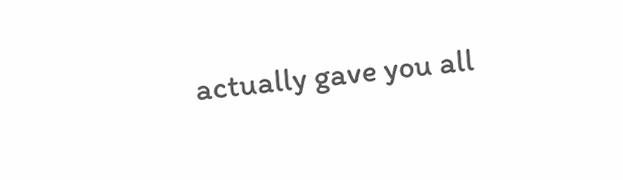actually gave you all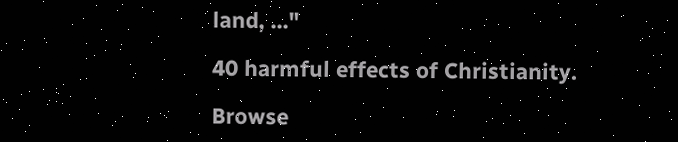land, ..."

40 harmful effects of Christianity.

Browse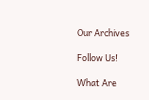Our Archives

Follow Us!

What Are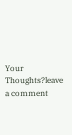Your Thoughts?leave a comment